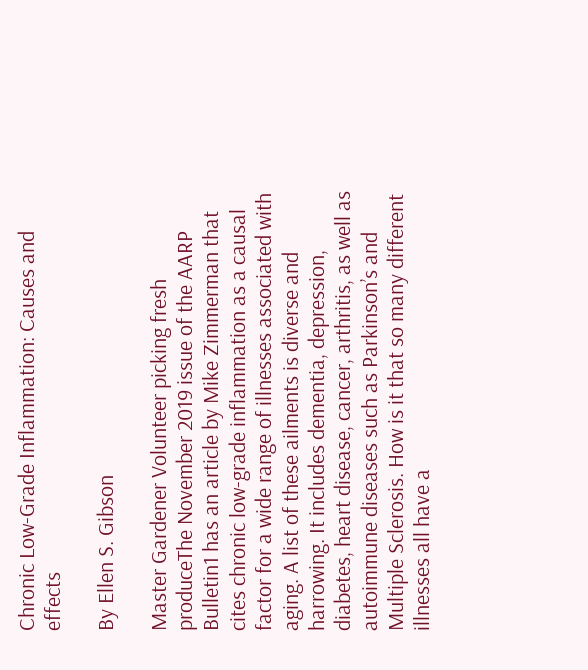Chronic Low-Grade Inflammation: Causes and effects

By Ellen S. Gibson

Master Gardener Volunteer picking fresh produceThe November 2019 issue of the AARP Bulletin1 has an article by Mike Zimmerman that cites chronic low-grade inflammation as a causal factor for a wide range of illnesses associated with aging. A list of these ailments is diverse and harrowing. It includes dementia, depression, diabetes, heart disease, cancer, arthritis, as well as autoimmune diseases such as Parkinson’s and Multiple Sclerosis. How is it that so many different illnesses all have a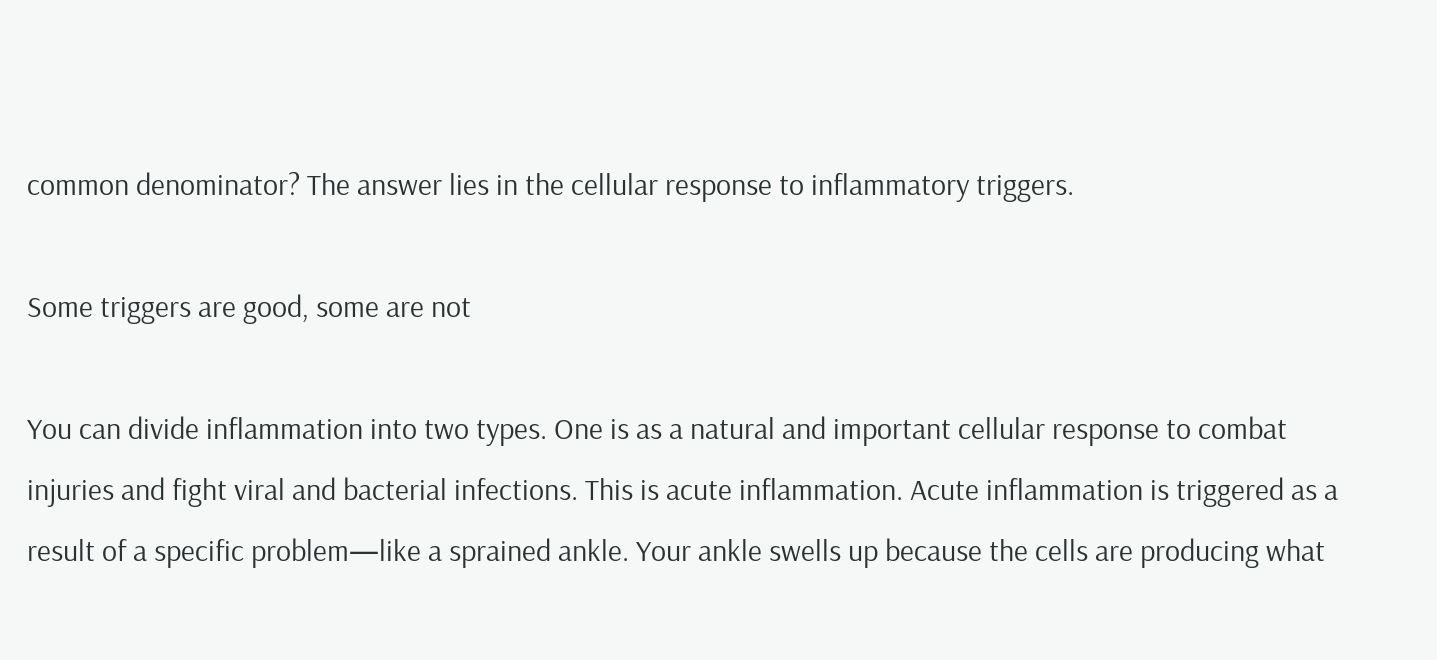common denominator? The answer lies in the cellular response to inflammatory triggers.

Some triggers are good, some are not

You can divide inflammation into two types. One is as a natural and important cellular response to combat injuries and fight viral and bacterial infections. This is acute inflammation. Acute inflammation is triggered as a result of a specific problem—like a sprained ankle. Your ankle swells up because the cells are producing what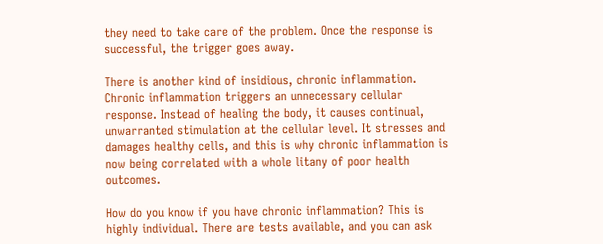they need to take care of the problem. Once the response is successful, the trigger goes away.

There is another kind of insidious, chronic inflammation. Chronic inflammation triggers an unnecessary cellular response. Instead of healing the body, it causes continual, unwarranted stimulation at the cellular level. It stresses and damages healthy cells, and this is why chronic inflammation is now being correlated with a whole litany of poor health outcomes.

How do you know if you have chronic inflammation? This is highly individual. There are tests available, and you can ask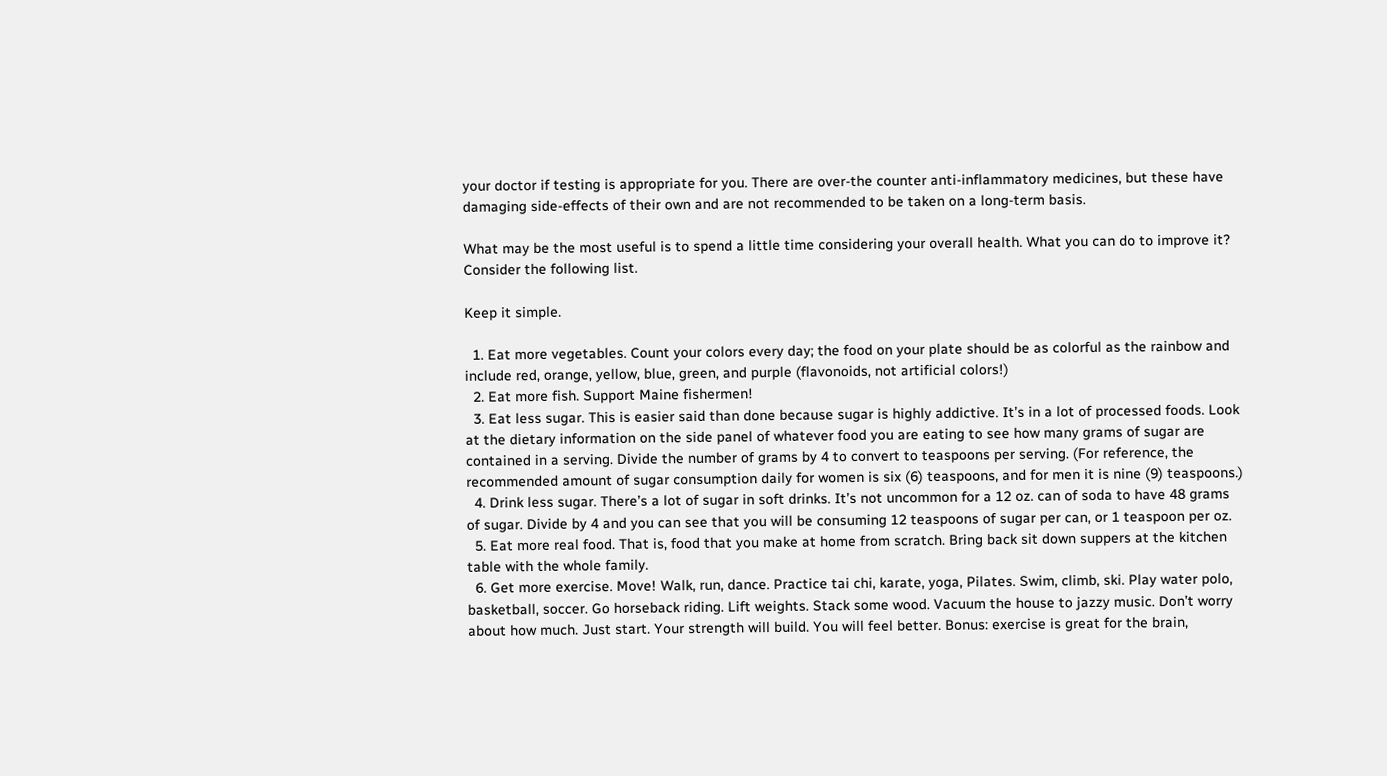your doctor if testing is appropriate for you. There are over-the counter anti-inflammatory medicines, but these have damaging side-effects of their own and are not recommended to be taken on a long-term basis.

What may be the most useful is to spend a little time considering your overall health. What you can do to improve it? Consider the following list.

Keep it simple.

  1. Eat more vegetables. Count your colors every day; the food on your plate should be as colorful as the rainbow and include red, orange, yellow, blue, green, and purple (flavonoids, not artificial colors!)
  2. Eat more fish. Support Maine fishermen!
  3. Eat less sugar. This is easier said than done because sugar is highly addictive. It’s in a lot of processed foods. Look at the dietary information on the side panel of whatever food you are eating to see how many grams of sugar are contained in a serving. Divide the number of grams by 4 to convert to teaspoons per serving. (For reference, the recommended amount of sugar consumption daily for women is six (6) teaspoons, and for men it is nine (9) teaspoons.)
  4. Drink less sugar. There’s a lot of sugar in soft drinks. It’s not uncommon for a 12 oz. can of soda to have 48 grams of sugar. Divide by 4 and you can see that you will be consuming 12 teaspoons of sugar per can, or 1 teaspoon per oz.
  5. Eat more real food. That is, food that you make at home from scratch. Bring back sit down suppers at the kitchen table with the whole family.
  6. Get more exercise. Move! Walk, run, dance. Practice tai chi, karate, yoga, Pilates. Swim, climb, ski. Play water polo, basketball, soccer. Go horseback riding. Lift weights. Stack some wood. Vacuum the house to jazzy music. Don’t worry about how much. Just start. Your strength will build. You will feel better. Bonus: exercise is great for the brain,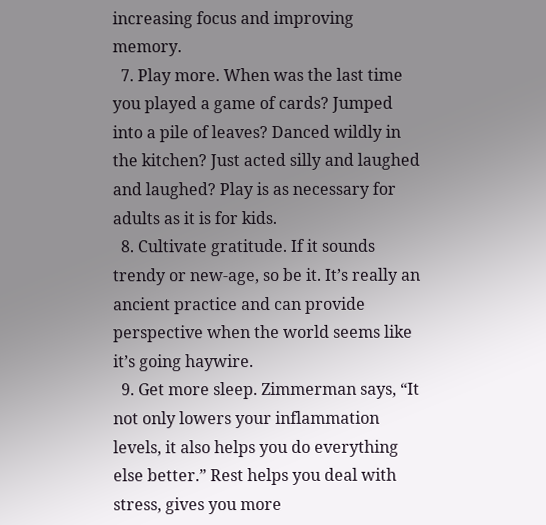increasing focus and improving memory.
  7. Play more. When was the last time you played a game of cards? Jumped into a pile of leaves? Danced wildly in the kitchen? Just acted silly and laughed and laughed? Play is as necessary for adults as it is for kids.
  8. Cultivate gratitude. If it sounds trendy or new-age, so be it. It’s really an ancient practice and can provide perspective when the world seems like it’s going haywire.
  9. Get more sleep. Zimmerman says, “It not only lowers your inflammation levels, it also helps you do everything else better.” Rest helps you deal with stress, gives you more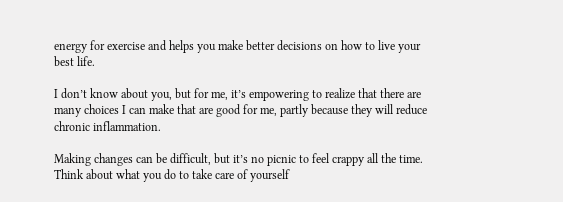energy for exercise and helps you make better decisions on how to live your best life.

I don’t know about you, but for me, it’s empowering to realize that there are many choices I can make that are good for me, partly because they will reduce chronic inflammation.

Making changes can be difficult, but it’s no picnic to feel crappy all the time. Think about what you do to take care of yourself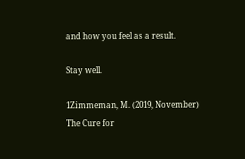and how you feel as a result.

Stay well.

1Zimmeman, M. (2019, November) The Cure for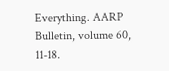Everything. AARP Bulletin, volume 60, 11-18.